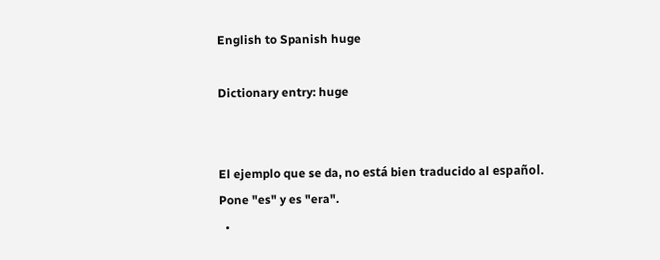English to Spanish huge

Dictionary entry: huge


El ejemplo que se da, no está bien traducido al español.
Pone "es" y es "era".
  •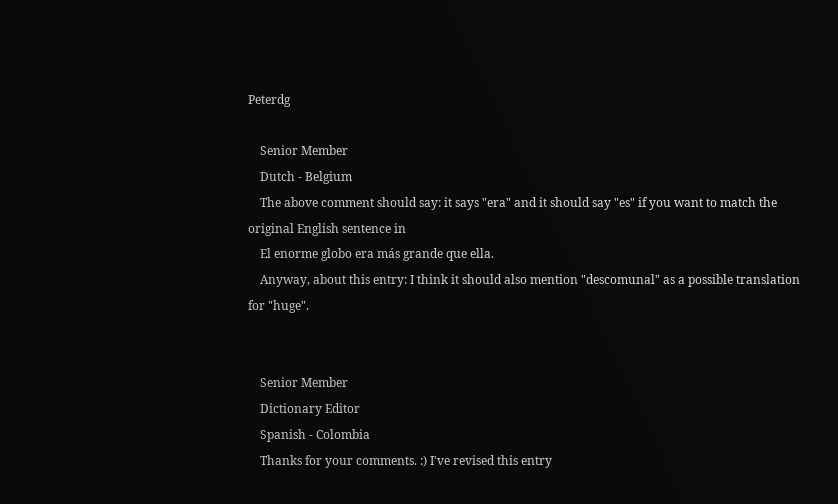Peterdg

    Senior Member
    Dutch - Belgium
    The above comment should say: it says "era" and it should say "es" if you want to match the original English sentence in
    El enorme globo era más grande que ella.
    Anyway, about this entry: I think it should also mention "descomunal" as a possible translation for "huge".


    Senior Member
    Dictionary Editor
    Spanish - Colombia
    Thanks for your comments. :) I've revised this entry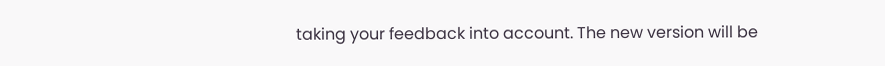taking your feedback into account. The new version will be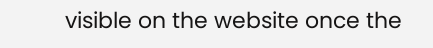visible on the website once the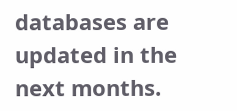databases are updated in the next months.